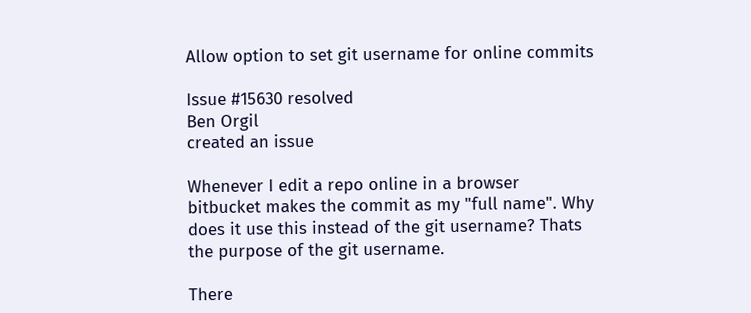Allow option to set git username for online commits

Issue #15630 resolved
Ben Orgil
created an issue

Whenever I edit a repo online in a browser bitbucket makes the commit as my "full name". Why does it use this instead of the git username? Thats the purpose of the git username.

There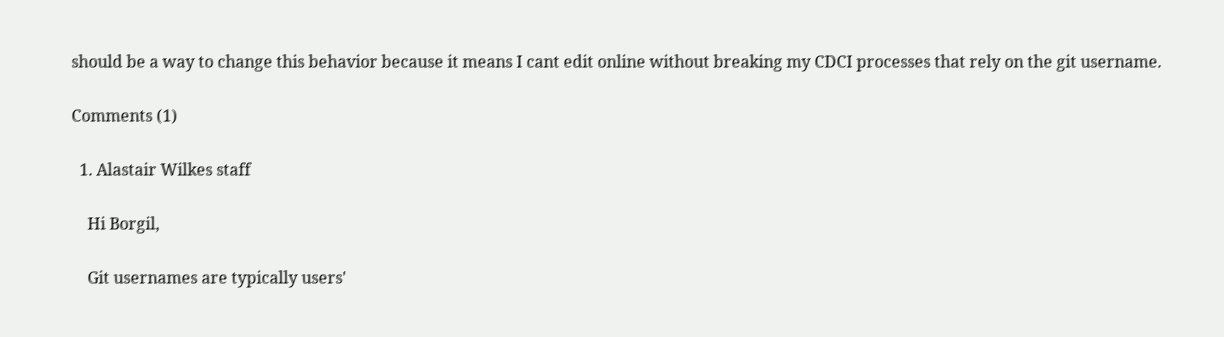should be a way to change this behavior because it means I cant edit online without breaking my CDCI processes that rely on the git username.

Comments (1)

  1. Alastair Wilkes staff

    Hi Borgil,

    Git usernames are typically users'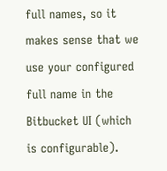full names, so it makes sense that we use your configured full name in the Bitbucket UI (which is configurable).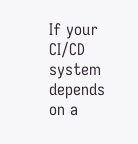If your CI/CD system depends on a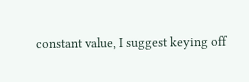constant value, I suggest keying off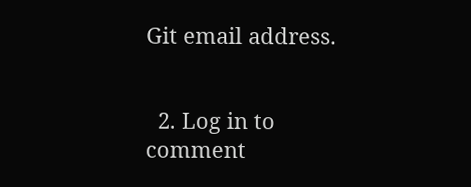Git email address.


  2. Log in to comment